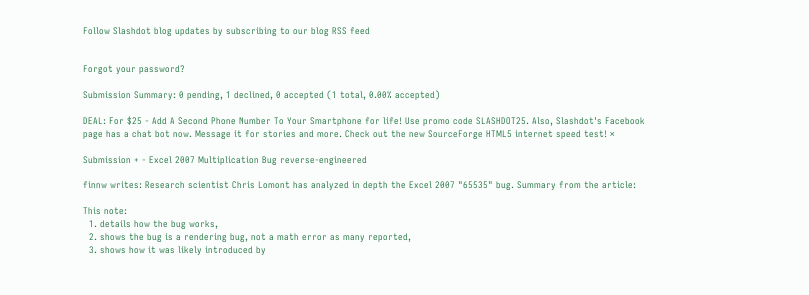Follow Slashdot blog updates by subscribing to our blog RSS feed


Forgot your password?

Submission Summary: 0 pending, 1 declined, 0 accepted (1 total, 0.00% accepted)

DEAL: For $25 - Add A Second Phone Number To Your Smartphone for life! Use promo code SLASHDOT25. Also, Slashdot's Facebook page has a chat bot now. Message it for stories and more. Check out the new SourceForge HTML5 internet speed test! ×

Submission + - Excel 2007 Multiplication Bug reverse-engineered

finnw writes: Research scientist Chris Lomont has analyzed in depth the Excel 2007 "65535" bug. Summary from the article:

This note:
  1. details how the bug works,
  2. shows the bug is a rendering bug, not a math error as many reported,
  3. shows how it was likely introduced by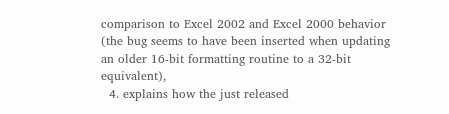comparison to Excel 2002 and Excel 2000 behavior (the bug seems to have been inserted when updating an older 16-bit formatting routine to a 32-bit equivalent),
  4. explains how the just released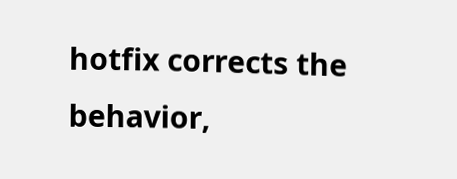hotfix corrects the behavior,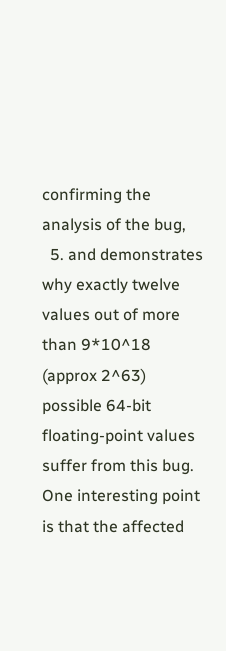confirming the analysis of the bug,
  5. and demonstrates why exactly twelve values out of more than 9*10^18 (approx 2^63) possible 64-bit floating-point values suffer from this bug.
One interesting point is that the affected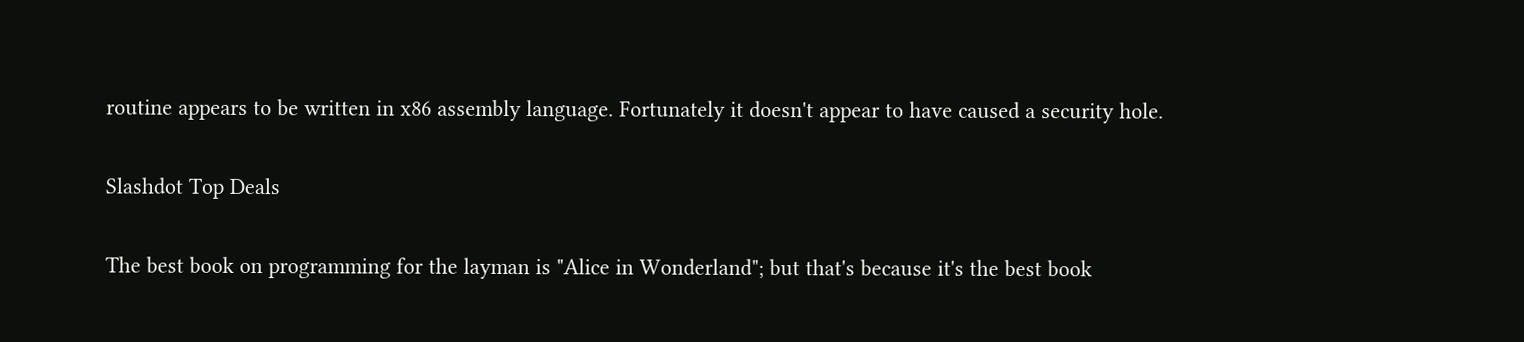routine appears to be written in x86 assembly language. Fortunately it doesn't appear to have caused a security hole.

Slashdot Top Deals

The best book on programming for the layman is "Alice in Wonderland"; but that's because it's the best book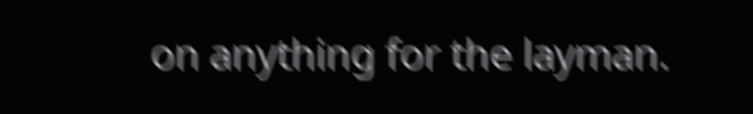on anything for the layman.